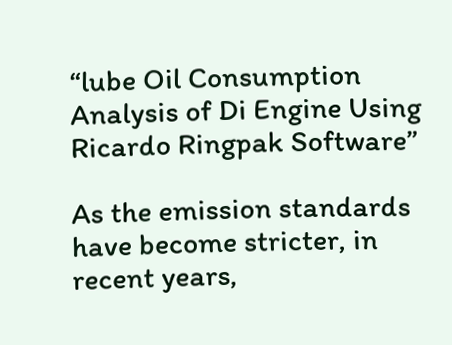“lube Oil Consumption Analysis of Di Engine Using Ricardo Ringpak Software”

As the emission standards have become stricter, in recent years,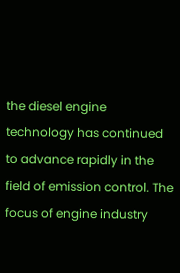the diesel engine technology has continued to advance rapidly in the field of emission control. The focus of engine industry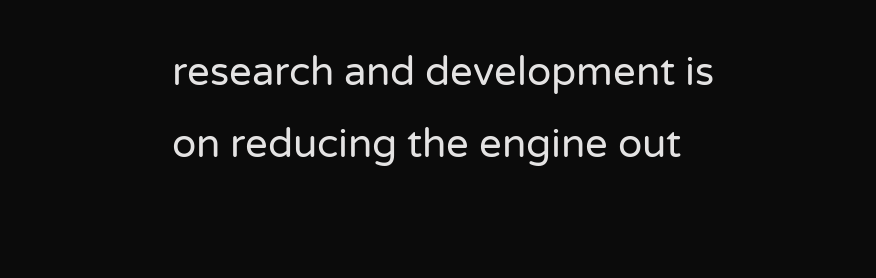research and development is on reducing the engine out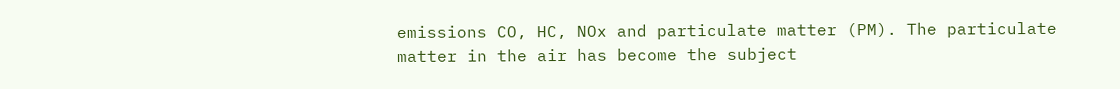emissions CO, HC, NOx and particulate matter (PM). The particulate matter in the air has become the subject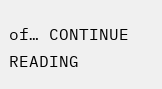of… CONTINUE READING